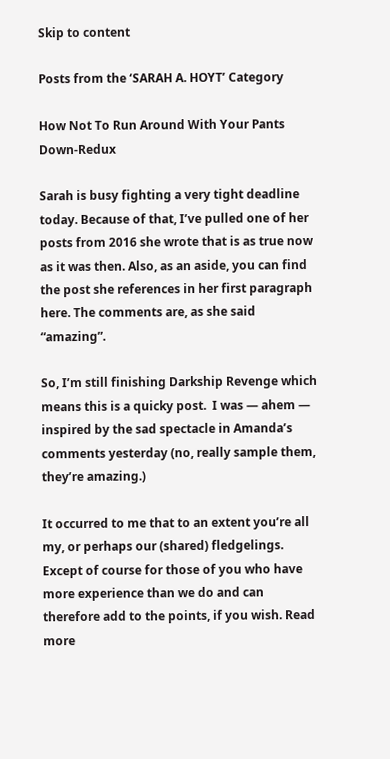Skip to content

Posts from the ‘SARAH A. HOYT’ Category

How Not To Run Around With Your Pants Down-Redux

Sarah is busy fighting a very tight deadline today. Because of that, I’ve pulled one of her posts from 2016 she wrote that is as true now as it was then. Also, as an aside, you can find the post she references in her first paragraph here. The comments are, as she said “amazing”.

So, I’m still finishing Darkship Revenge which means this is a quicky post.  I was — ahem — inspired by the sad spectacle in Amanda’s comments yesterday (no, really sample them, they’re amazing.)

It occurred to me that to an extent you’re all my, or perhaps our (shared) fledgelings.  Except of course for those of you who have more experience than we do and can therefore add to the points, if you wish. Read more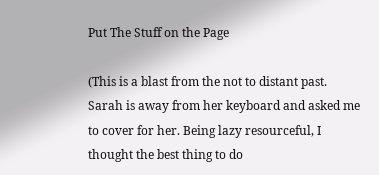Put The Stuff on the Page

(This is a blast from the not to distant past. Sarah is away from her keyboard and asked me to cover for her. Being lazy resourceful, I thought the best thing to do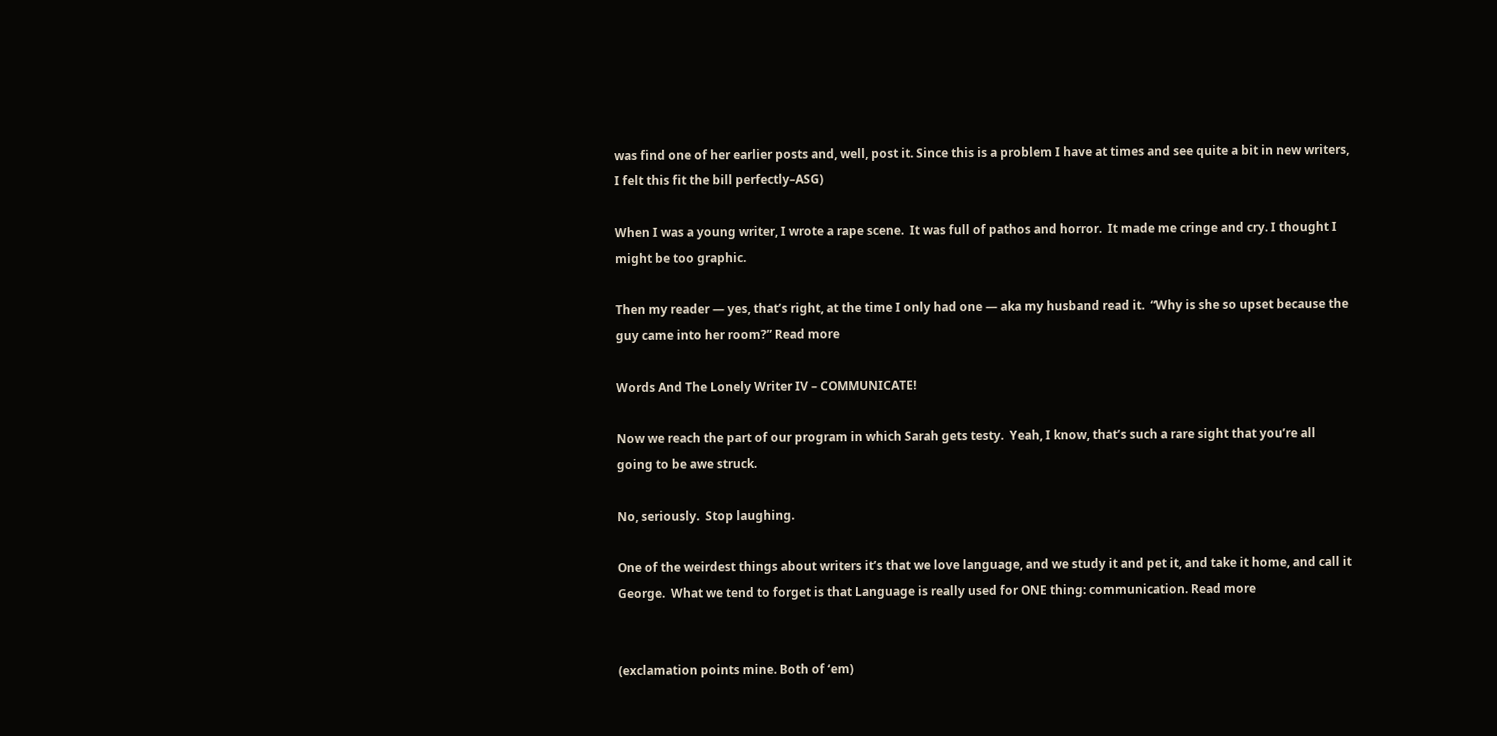was find one of her earlier posts and, well, post it. Since this is a problem I have at times and see quite a bit in new writers, I felt this fit the bill perfectly–ASG)

When I was a young writer, I wrote a rape scene.  It was full of pathos and horror.  It made me cringe and cry. I thought I might be too graphic.

Then my reader — yes, that’s right, at the time I only had one — aka my husband read it.  “Why is she so upset because the guy came into her room?” Read more

Words And The Lonely Writer IV – COMMUNICATE!

Now we reach the part of our program in which Sarah gets testy.  Yeah, I know, that’s such a rare sight that you’re all going to be awe struck.

No, seriously.  Stop laughing.

One of the weirdest things about writers it’s that we love language, and we study it and pet it, and take it home, and call it George.  What we tend to forget is that Language is really used for ONE thing: communication. Read more


(exclamation points mine. Both of ‘em)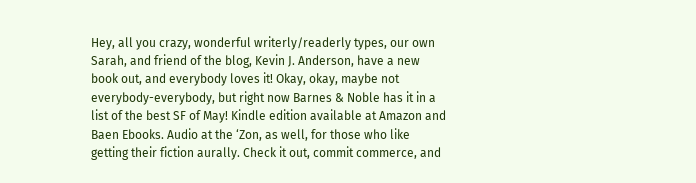Hey, all you crazy, wonderful writerly/readerly types, our own Sarah, and friend of the blog, Kevin J. Anderson, have a new book out, and everybody loves it! Okay, okay, maybe not everybody-everybody, but right now Barnes & Noble has it in a list of the best SF of May! Kindle edition available at Amazon and Baen Ebooks. Audio at the ‘Zon, as well, for those who like getting their fiction aurally. Check it out, commit commerce, and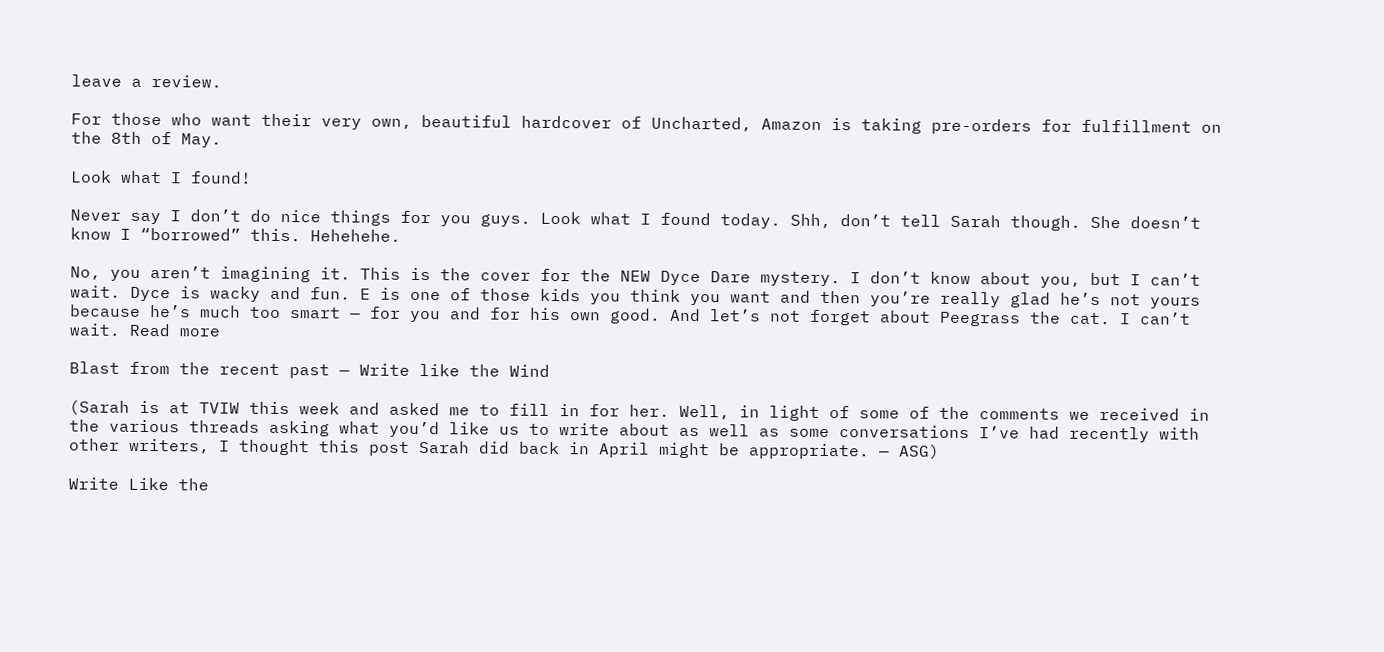leave a review.

For those who want their very own, beautiful hardcover of Uncharted, Amazon is taking pre-orders for fulfillment on the 8th of May.

Look what I found!

Never say I don’t do nice things for you guys. Look what I found today. Shh, don’t tell Sarah though. She doesn’t know I “borrowed” this. Hehehehe.

No, you aren’t imagining it. This is the cover for the NEW Dyce Dare mystery. I don’t know about you, but I can’t wait. Dyce is wacky and fun. E is one of those kids you think you want and then you’re really glad he’s not yours because he’s much too smart — for you and for his own good. And let’s not forget about Peegrass the cat. I can’t wait. Read more

Blast from the recent past — Write like the Wind

(Sarah is at TVIW this week and asked me to fill in for her. Well, in light of some of the comments we received in the various threads asking what you’d like us to write about as well as some conversations I’ve had recently with other writers, I thought this post Sarah did back in April might be appropriate. — ASG)

Write Like the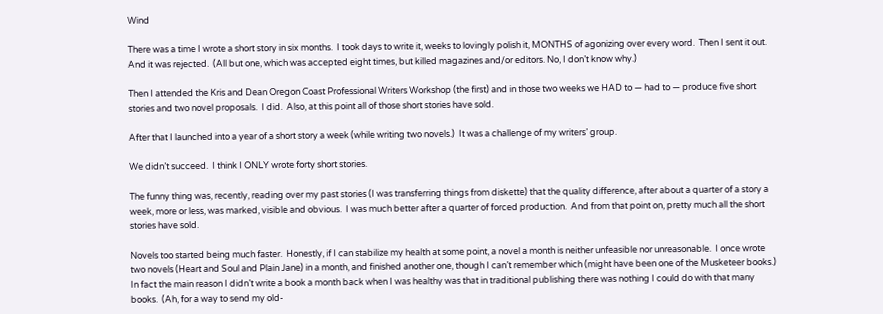Wind

There was a time I wrote a short story in six months.  I took days to write it, weeks to lovingly polish it, MONTHS of agonizing over every word.  Then I sent it out.  And it was rejected.  (All but one, which was accepted eight times, but killed magazines and/or editors. No, I don’t know why.)

Then I attended the Kris and Dean Oregon Coast Professional Writers Workshop (the first) and in those two weeks we HAD to — had to — produce five short stories and two novel proposals.  I did.  Also, at this point all of those short stories have sold.

After that I launched into a year of a short story a week (while writing two novels.)  It was a challenge of my writers’ group.

We didn’t succeed.  I think I ONLY wrote forty short stories.

The funny thing was, recently, reading over my past stories (I was transferring things from diskette) that the quality difference, after about a quarter of a story a week, more or less, was marked, visible and obvious.  I was much better after a quarter of forced production.  And from that point on, pretty much all the short stories have sold.

Novels too started being much faster.  Honestly, if I can stabilize my health at some point, a novel a month is neither unfeasible nor unreasonable.  I once wrote two novels (Heart and Soul and Plain Jane) in a month, and finished another one, though I can’t remember which (might have been one of the Musketeer books.)  In fact the main reason I didn’t write a book a month back when I was healthy was that in traditional publishing there was nothing I could do with that many books.  (Ah, for a way to send my old-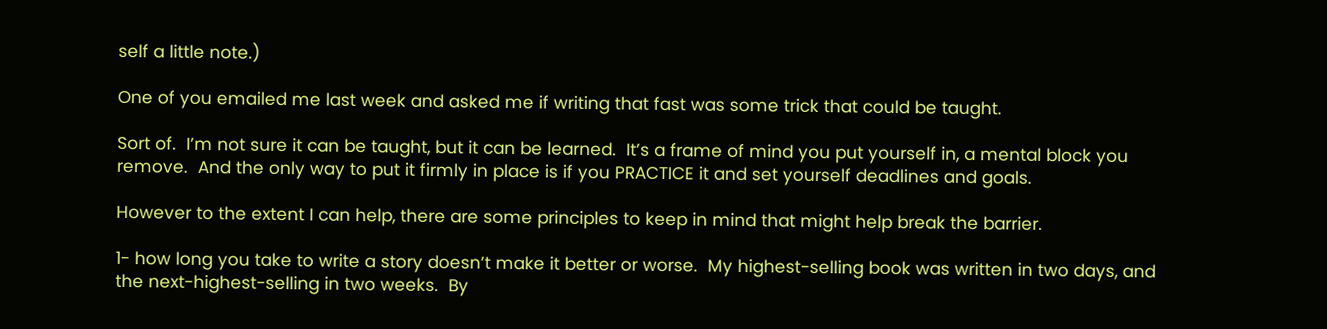self a little note.)

One of you emailed me last week and asked me if writing that fast was some trick that could be taught.

Sort of.  I’m not sure it can be taught, but it can be learned.  It’s a frame of mind you put yourself in, a mental block you remove.  And the only way to put it firmly in place is if you PRACTICE it and set yourself deadlines and goals.

However to the extent I can help, there are some principles to keep in mind that might help break the barrier.

1- how long you take to write a story doesn’t make it better or worse.  My highest-selling book was written in two days, and the next-highest-selling in two weeks.  By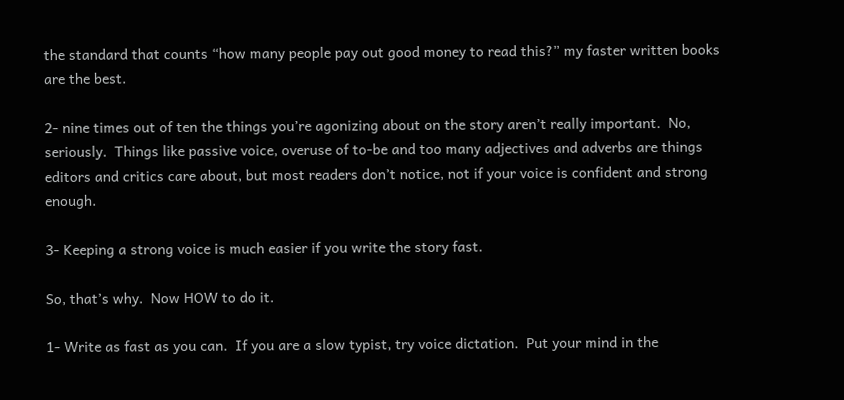the standard that counts “how many people pay out good money to read this?” my faster written books are the best.

2- nine times out of ten the things you’re agonizing about on the story aren’t really important.  No, seriously.  Things like passive voice, overuse of to-be and too many adjectives and adverbs are things editors and critics care about, but most readers don’t notice, not if your voice is confident and strong enough.

3- Keeping a strong voice is much easier if you write the story fast.

So, that’s why.  Now HOW to do it.

1- Write as fast as you can.  If you are a slow typist, try voice dictation.  Put your mind in the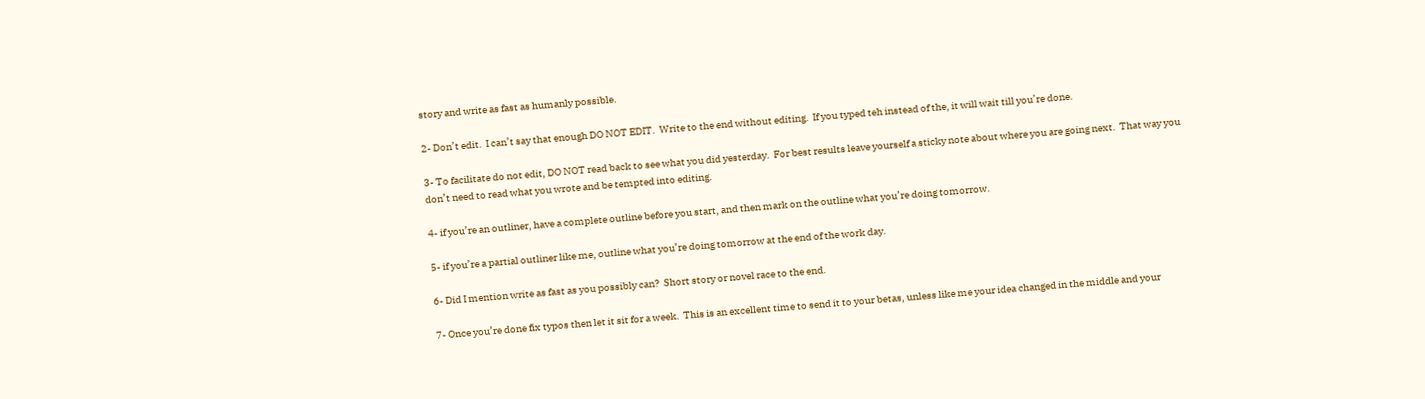story and write as fast as humanly possible.

2- Don’t edit.  I can’t say that enough DO NOT EDIT.  Write to the end without editing.  If you typed teh instead of the, it will wait till you’re done.

3- To facilitate do not edit, DO NOT read back to see what you did yesterday.  For best results leave yourself a sticky note about where you are going next.  That way you don’t need to read what you wrote and be tempted into editing.

4- if you’re an outliner, have a complete outline before you start, and then mark on the outline what you’re doing tomorrow.

5- if you’re a partial outliner like me, outline what you’re doing tomorrow at the end of the work day.

6- Did I mention write as fast as you possibly can?  Short story or novel race to the end.

7- Once you’re done fix typos then let it sit for a week.  This is an excellent time to send it to your betas, unless like me your idea changed in the middle and your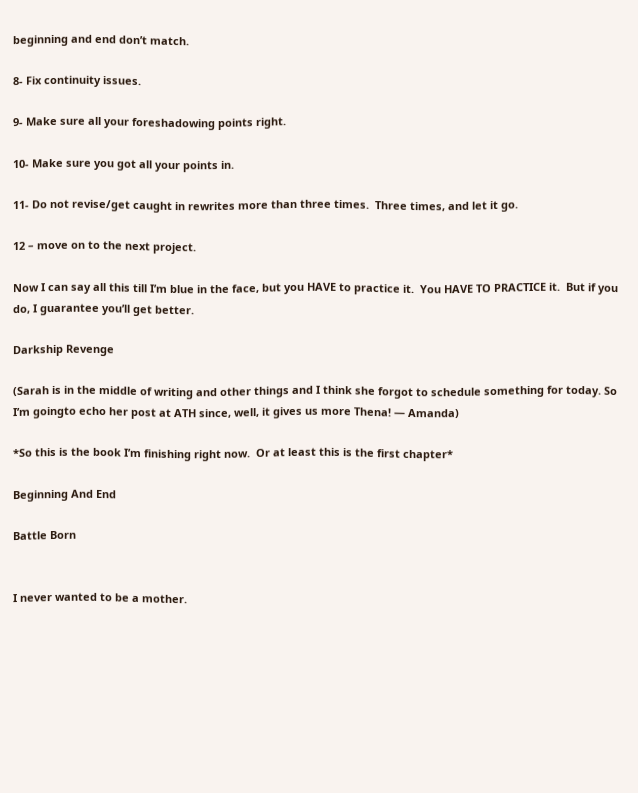beginning and end don’t match.

8- Fix continuity issues.

9- Make sure all your foreshadowing points right.

10- Make sure you got all your points in.

11- Do not revise/get caught in rewrites more than three times.  Three times, and let it go.

12 – move on to the next project.

Now I can say all this till I’m blue in the face, but you HAVE to practice it.  You HAVE TO PRACTICE it.  But if you do, I guarantee you’ll get better.

Darkship Revenge

(Sarah is in the middle of writing and other things and I think she forgot to schedule something for today. So I’m goingto echo her post at ATH since, well, it gives us more Thena! — Amanda)

*So this is the book I’m finishing right now.  Or at least this is the first chapter*

Beginning And End

Battle Born


I never wanted to be a mother.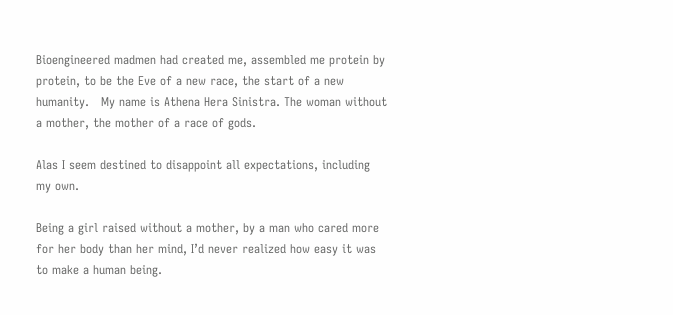Bioengineered madmen had created me, assembled me protein by protein, to be the Eve of a new race, the start of a new humanity.   My name is Athena Hera Sinistra. The woman without a mother, the mother of a race of gods.

Alas I seem destined to disappoint all expectations, including my own.

Being a girl raised without a mother, by a man who cared more for her body than her mind, I’d never realized how easy it was to make a human being.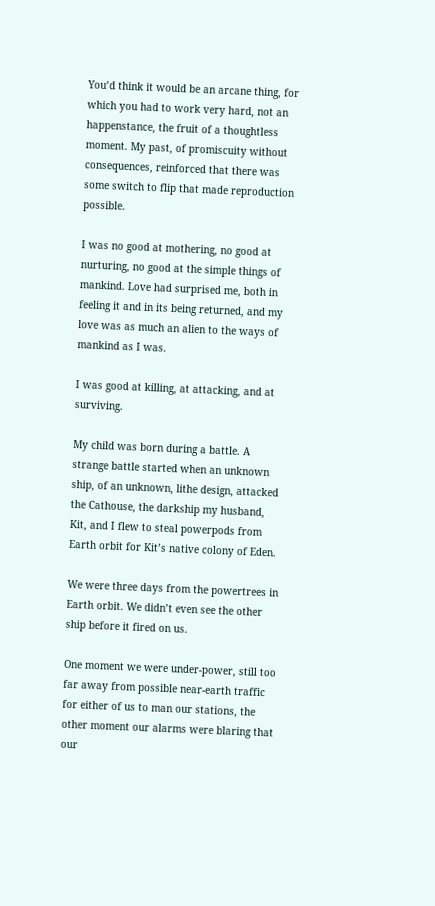You’d think it would be an arcane thing, for which you had to work very hard, not an happenstance, the fruit of a thoughtless moment. My past, of promiscuity without consequences, reinforced that there was some switch to flip that made reproduction possible.

I was no good at mothering, no good at nurturing, no good at the simple things of mankind. Love had surprised me, both in feeling it and in its being returned, and my love was as much an alien to the ways of mankind as I was.

I was good at killing, at attacking, and at surviving.

My child was born during a battle. A strange battle started when an unknown ship, of an unknown, lithe design, attacked the Cathouse, the darkship my husband, Kit, and I flew to steal powerpods from Earth orbit for Kit’s native colony of Eden.

We were three days from the powertrees in Earth orbit. We didn’t even see the other ship before it fired on us.

One moment we were under-power, still too far away from possible near-earth traffic for either of us to man our stations, the other moment our alarms were blaring that our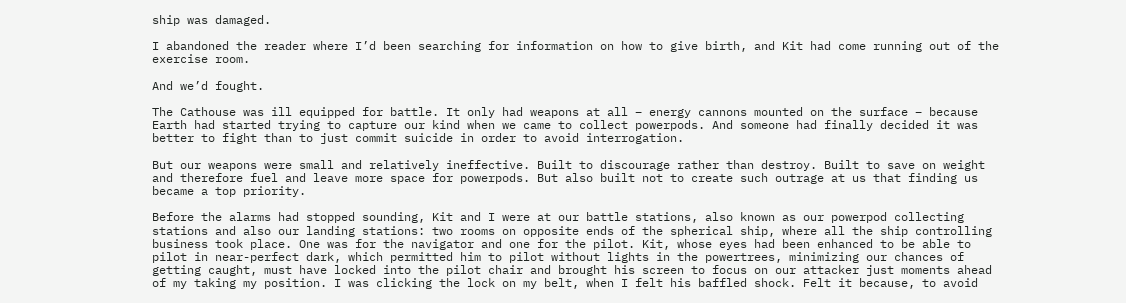ship was damaged.

I abandoned the reader where I’d been searching for information on how to give birth, and Kit had come running out of the exercise room.

And we’d fought.

The Cathouse was ill equipped for battle. It only had weapons at all – energy cannons mounted on the surface – because Earth had started trying to capture our kind when we came to collect powerpods. And someone had finally decided it was better to fight than to just commit suicide in order to avoid interrogation.

But our weapons were small and relatively ineffective. Built to discourage rather than destroy. Built to save on weight and therefore fuel and leave more space for powerpods. But also built not to create such outrage at us that finding us became a top priority.

Before the alarms had stopped sounding, Kit and I were at our battle stations, also known as our powerpod collecting stations and also our landing stations: two rooms on opposite ends of the spherical ship, where all the ship controlling business took place. One was for the navigator and one for the pilot. Kit, whose eyes had been enhanced to be able to pilot in near-perfect dark, which permitted him to pilot without lights in the powertrees, minimizing our chances of getting caught, must have locked into the pilot chair and brought his screen to focus on our attacker just moments ahead of my taking my position. I was clicking the lock on my belt, when I felt his baffled shock. Felt it because, to avoid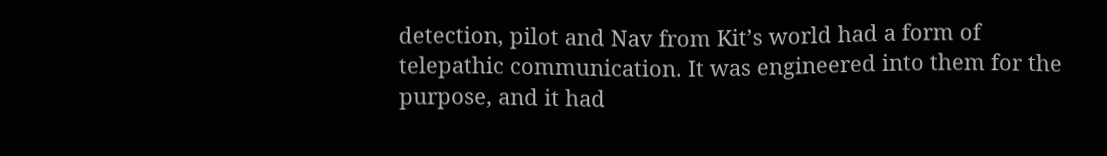detection, pilot and Nav from Kit’s world had a form of telepathic communication. It was engineered into them for the purpose, and it had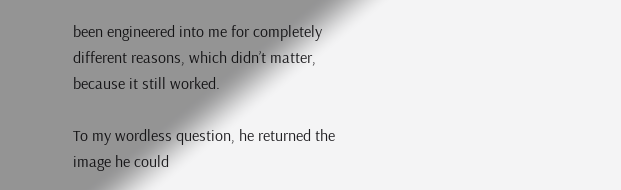been engineered into me for completely different reasons, which didn’t matter, because it still worked.

To my wordless question, he returned the image he could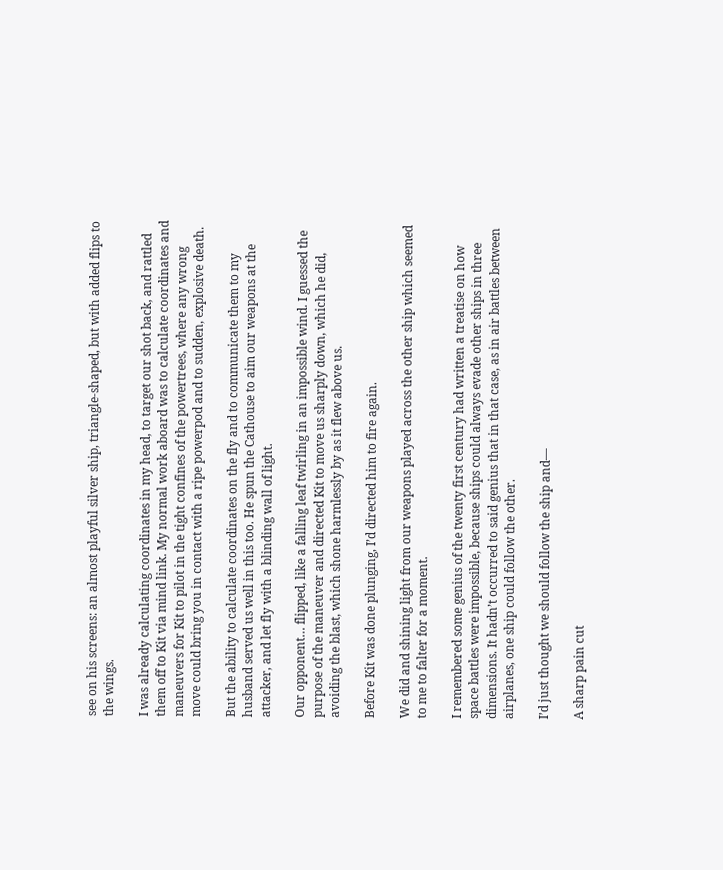see on his screens: an almost playful silver ship, triangle-shaped, but with added flips to the wings.

I was already calculating coordinates in my head, to target our shot back, and rattled them off to Kit via mind link. My normal work aboard was to calculate coordinates and maneuvers for Kit to pilot in the tight confines of the powertrees, where any wrong move could bring you in contact with a ripe powerpod and to sudden, explosive death.

But the ability to calculate coordinates on the fly and to communicate them to my husband served us well in this too. He spun the Cathouse to aim our weapons at the attacker, and let fly with a blinding wall of light.

Our opponent… flipped, like a falling leaf twirling in an impossible wind. I guessed the purpose of the maneuver and directed Kit to move us sharply down, which he did, avoiding the blast, which shone harmlessly by as it flew above us.

Before Kit was done plunging, I’d directed him to fire again.

We did and shining light from our weapons played across the other ship which seemed to me to falter for a moment.

I remembered some genius of the twenty first century had written a treatise on how space battles were impossible, because ships could always evade other ships in three dimensions. It hadn’t occurred to said genius that in that case, as in air battles between airplanes, one ship could follow the other.

I’d just thought we should follow the ship and—

A sharp pain cut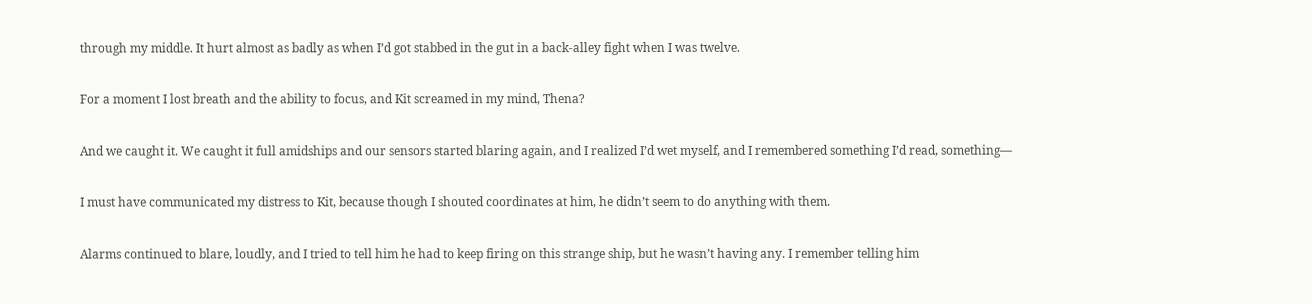through my middle. It hurt almost as badly as when I’d got stabbed in the gut in a back-alley fight when I was twelve.

For a moment I lost breath and the ability to focus, and Kit screamed in my mind, Thena?

And we caught it. We caught it full amidships and our sensors started blaring again, and I realized I’d wet myself, and I remembered something I’d read, something—

I must have communicated my distress to Kit, because though I shouted coordinates at him, he didn’t seem to do anything with them.

Alarms continued to blare, loudly, and I tried to tell him he had to keep firing on this strange ship, but he wasn’t having any. I remember telling him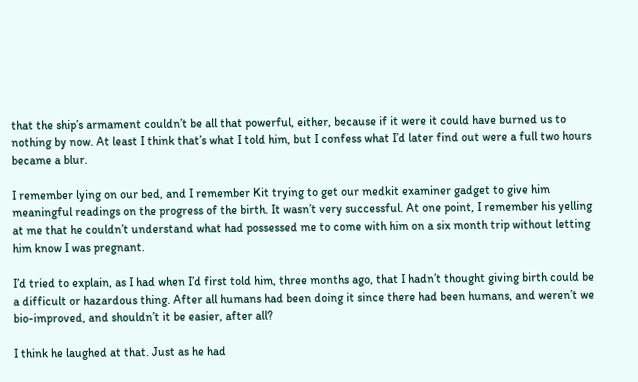that the ship’s armament couldn’t be all that powerful, either, because if it were it could have burned us to nothing by now. At least I think that’s what I told him, but I confess what I’d later find out were a full two hours became a blur.

I remember lying on our bed, and I remember Kit trying to get our medkit examiner gadget to give him meaningful readings on the progress of the birth. It wasn’t very successful. At one point, I remember his yelling at me that he couldn’t understand what had possessed me to come with him on a six month trip without letting him know I was pregnant.

I’d tried to explain, as I had when I’d first told him, three months ago, that I hadn’t thought giving birth could be a difficult or hazardous thing. After all humans had been doing it since there had been humans, and weren’t we bio-improved, and shouldn’t it be easier, after all?

I think he laughed at that. Just as he had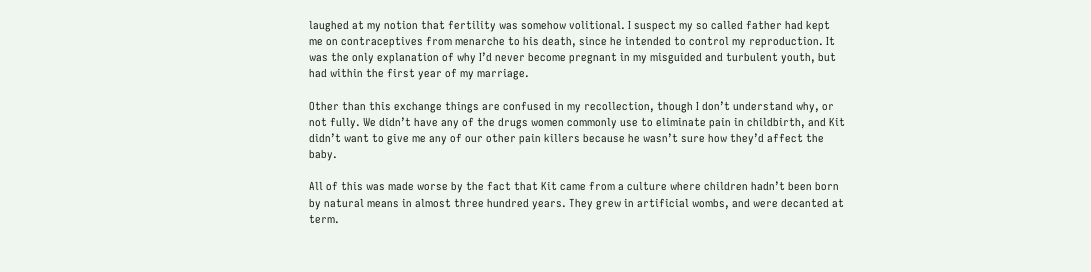laughed at my notion that fertility was somehow volitional. I suspect my so called father had kept me on contraceptives from menarche to his death, since he intended to control my reproduction. It was the only explanation of why I’d never become pregnant in my misguided and turbulent youth, but had within the first year of my marriage.

Other than this exchange things are confused in my recollection, though I don’t understand why, or not fully. We didn’t have any of the drugs women commonly use to eliminate pain in childbirth, and Kit didn’t want to give me any of our other pain killers because he wasn’t sure how they’d affect the baby.

All of this was made worse by the fact that Kit came from a culture where children hadn’t been born by natural means in almost three hundred years. They grew in artificial wombs, and were decanted at term.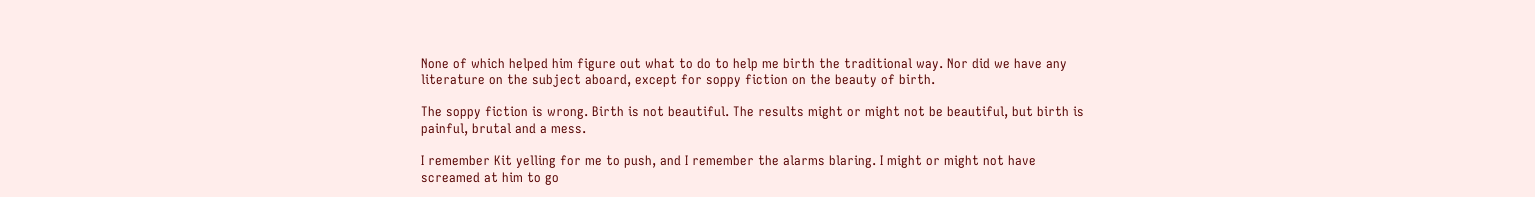None of which helped him figure out what to do to help me birth the traditional way. Nor did we have any literature on the subject aboard, except for soppy fiction on the beauty of birth.

The soppy fiction is wrong. Birth is not beautiful. The results might or might not be beautiful, but birth is painful, brutal and a mess.

I remember Kit yelling for me to push, and I remember the alarms blaring. I might or might not have screamed at him to go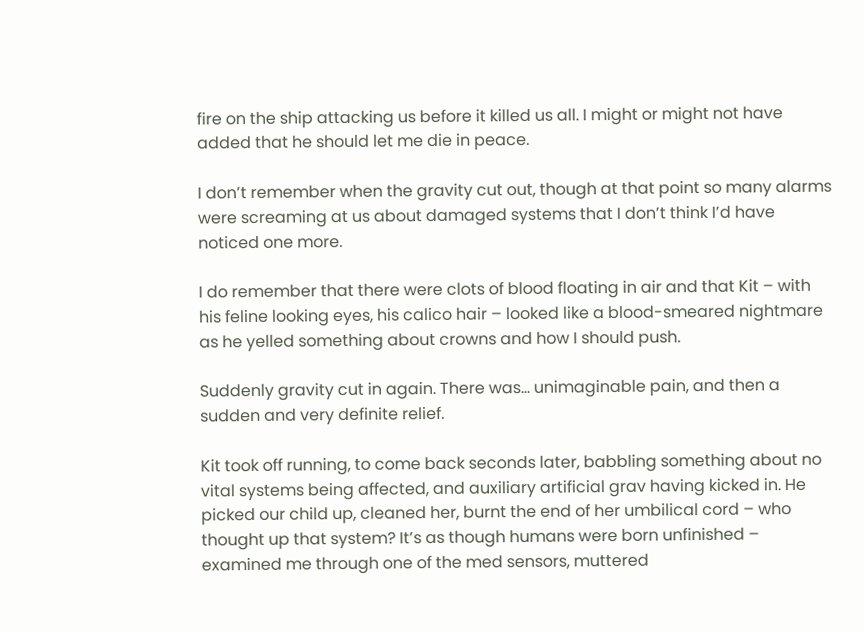fire on the ship attacking us before it killed us all. I might or might not have added that he should let me die in peace.

I don’t remember when the gravity cut out, though at that point so many alarms were screaming at us about damaged systems that I don’t think I’d have noticed one more.

I do remember that there were clots of blood floating in air and that Kit – with his feline looking eyes, his calico hair – looked like a blood-smeared nightmare as he yelled something about crowns and how I should push.

Suddenly gravity cut in again. There was… unimaginable pain, and then a sudden and very definite relief.

Kit took off running, to come back seconds later, babbling something about no vital systems being affected, and auxiliary artificial grav having kicked in. He picked our child up, cleaned her, burnt the end of her umbilical cord – who thought up that system? It’s as though humans were born unfinished – examined me through one of the med sensors, muttered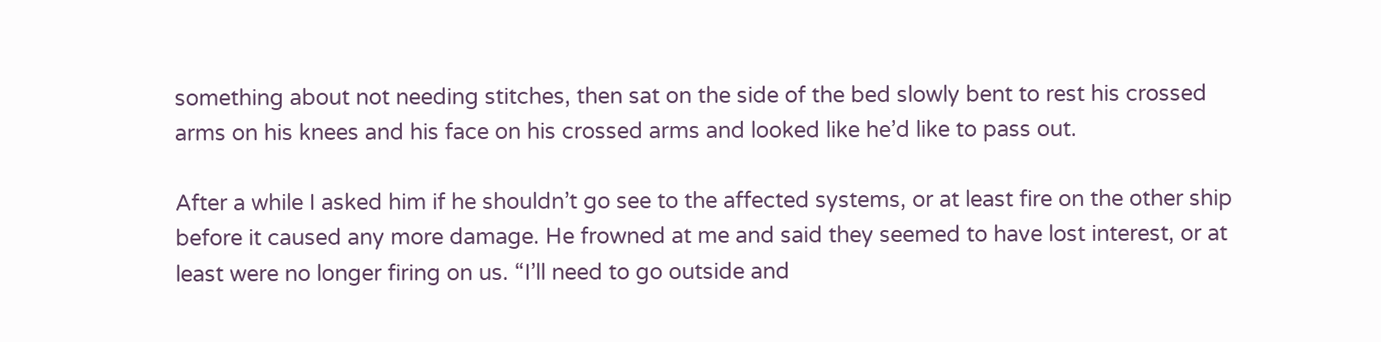something about not needing stitches, then sat on the side of the bed slowly bent to rest his crossed arms on his knees and his face on his crossed arms and looked like he’d like to pass out.

After a while I asked him if he shouldn’t go see to the affected systems, or at least fire on the other ship before it caused any more damage. He frowned at me and said they seemed to have lost interest, or at least were no longer firing on us. “I’ll need to go outside and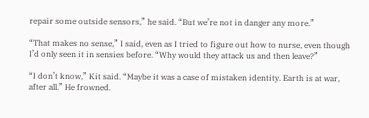repair some outside sensors,” he said. “But we’re not in danger any more.”

“That makes no sense,” I said, even as I tried to figure out how to nurse, even though I’d only seen it in sensies before. “Why would they attack us and then leave?”

“I don’t know,” Kit said. “Maybe it was a case of mistaken identity. Earth is at war, after all.” He frowned.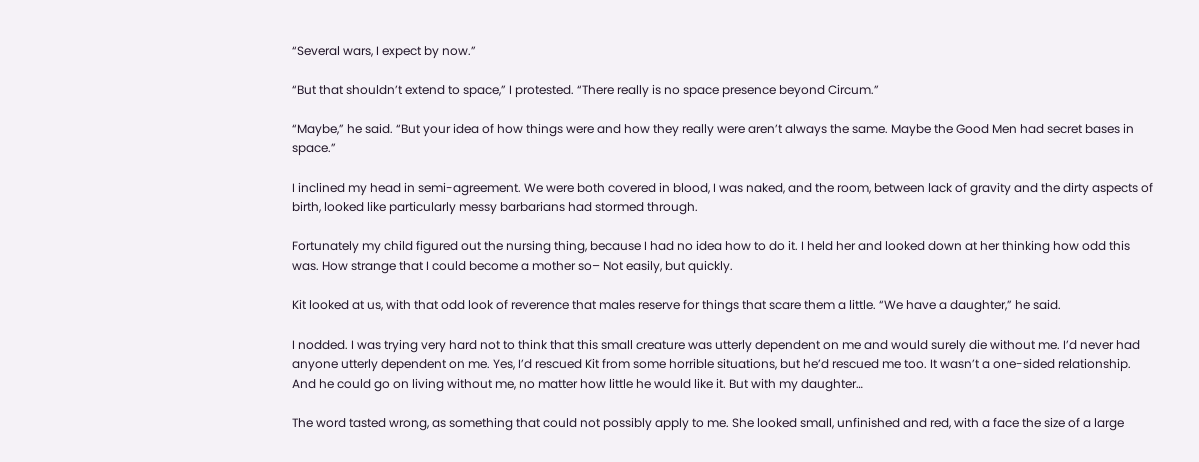“Several wars, I expect by now.”

“But that shouldn’t extend to space,” I protested. “There really is no space presence beyond Circum.”

“Maybe,” he said. “But your idea of how things were and how they really were aren’t always the same. Maybe the Good Men had secret bases in space.”

I inclined my head in semi-agreement. We were both covered in blood, I was naked, and the room, between lack of gravity and the dirty aspects of birth, looked like particularly messy barbarians had stormed through.

Fortunately my child figured out the nursing thing, because I had no idea how to do it. I held her and looked down at her thinking how odd this was. How strange that I could become a mother so– Not easily, but quickly.

Kit looked at us, with that odd look of reverence that males reserve for things that scare them a little. “We have a daughter,” he said.

I nodded. I was trying very hard not to think that this small creature was utterly dependent on me and would surely die without me. I’d never had anyone utterly dependent on me. Yes, I’d rescued Kit from some horrible situations, but he’d rescued me too. It wasn’t a one-sided relationship. And he could go on living without me, no matter how little he would like it. But with my daughter…

The word tasted wrong, as something that could not possibly apply to me. She looked small, unfinished and red, with a face the size of a large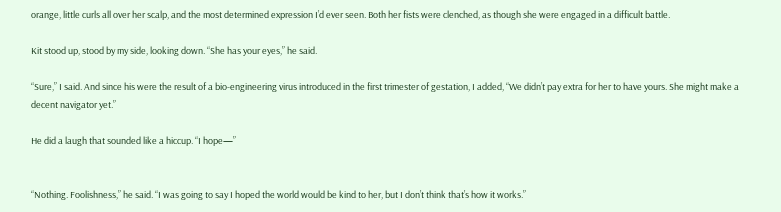orange, little curls all over her scalp, and the most determined expression I’d ever seen. Both her fists were clenched, as though she were engaged in a difficult battle.

Kit stood up, stood by my side, looking down. “She has your eyes,” he said.

“Sure,” I said. And since his were the result of a bio-engineering virus introduced in the first trimester of gestation, I added, “We didn’t pay extra for her to have yours. She might make a decent navigator yet.”

He did a laugh that sounded like a hiccup. “I hope—”


“Nothing. Foolishness,” he said. “I was going to say I hoped the world would be kind to her, but I don’t think that’s how it works.”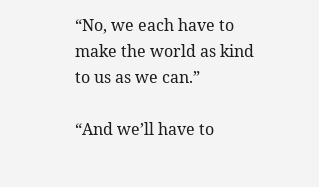“No, we each have to make the world as kind to us as we can.”

“And we’ll have to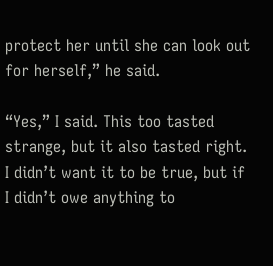protect her until she can look out for herself,” he said.

“Yes,” I said. This too tasted strange, but it also tasted right. I didn’t want it to be true, but if I didn’t owe anything to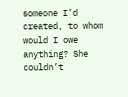someone I’d created, to whom would I owe anything? She couldn’t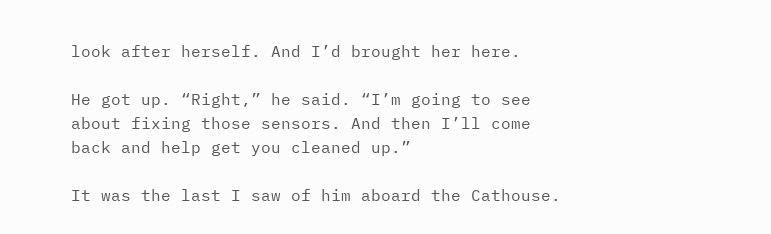look after herself. And I’d brought her here.

He got up. “Right,” he said. “I’m going to see about fixing those sensors. And then I’ll come back and help get you cleaned up.”

It was the last I saw of him aboard the Cathouse.